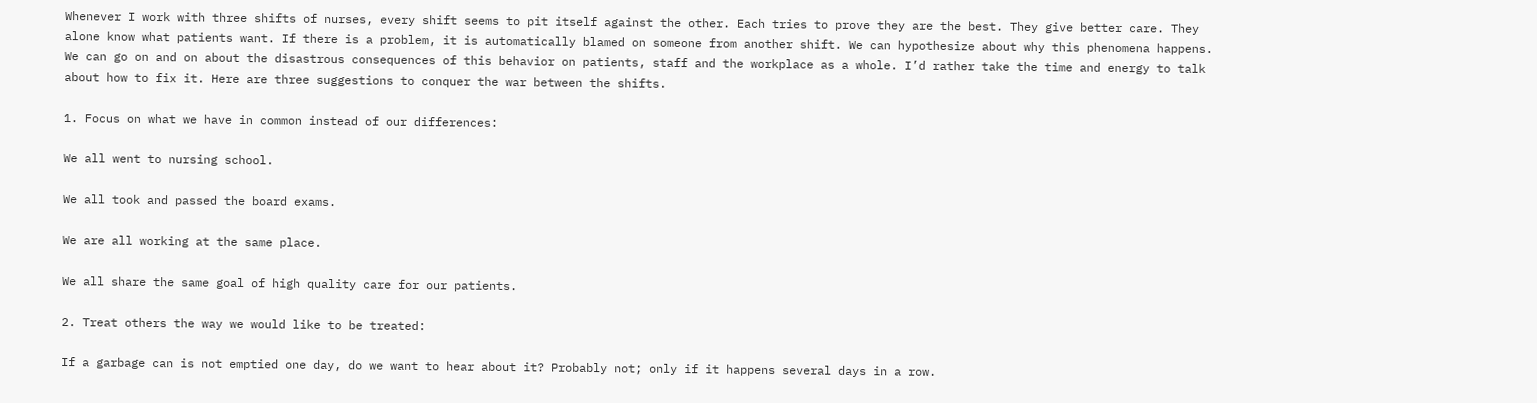Whenever I work with three shifts of nurses, every shift seems to pit itself against the other. Each tries to prove they are the best. They give better care. They alone know what patients want. If there is a problem, it is automatically blamed on someone from another shift. We can hypothesize about why this phenomena happens. We can go on and on about the disastrous consequences of this behavior on patients, staff and the workplace as a whole. I’d rather take the time and energy to talk about how to fix it. Here are three suggestions to conquer the war between the shifts.

1. Focus on what we have in common instead of our differences:

We all went to nursing school.

We all took and passed the board exams.

We are all working at the same place.

We all share the same goal of high quality care for our patients.

2. Treat others the way we would like to be treated:

If a garbage can is not emptied one day, do we want to hear about it? Probably not; only if it happens several days in a row.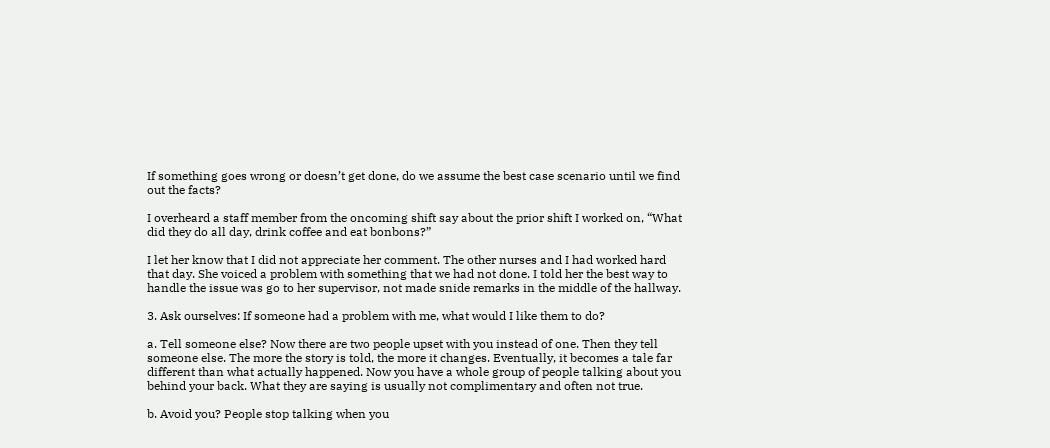If something goes wrong or doesn’t get done, do we assume the best case scenario until we find out the facts?

I overheard a staff member from the oncoming shift say about the prior shift I worked on, “What did they do all day, drink coffee and eat bonbons?”

I let her know that I did not appreciate her comment. The other nurses and I had worked hard that day. She voiced a problem with something that we had not done. I told her the best way to handle the issue was go to her supervisor, not made snide remarks in the middle of the hallway.

3. Ask ourselves: If someone had a problem with me, what would I like them to do?

a. Tell someone else? Now there are two people upset with you instead of one. Then they tell someone else. The more the story is told, the more it changes. Eventually, it becomes a tale far different than what actually happened. Now you have a whole group of people talking about you behind your back. What they are saying is usually not complimentary and often not true.

b. Avoid you? People stop talking when you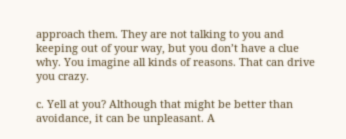approach them. They are not talking to you and keeping out of your way, but you don’t have a clue why. You imagine all kinds of reasons. That can drive you crazy.

c. Yell at you? Although that might be better than avoidance, it can be unpleasant. A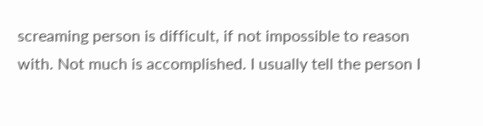screaming person is difficult, if not impossible to reason with. Not much is accomplished. I usually tell the person I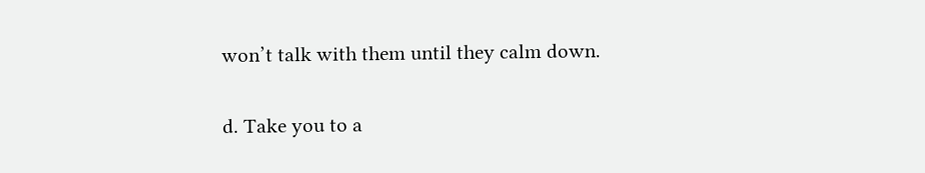won’t talk with them until they calm down.

d. Take you to a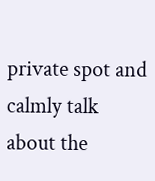private spot and calmly talk about the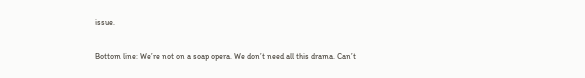issue.

Bottom line: We’re not on a soap opera. We don’t need all this drama. Can’t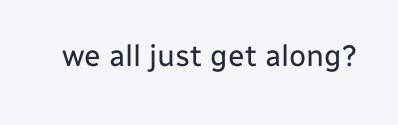we all just get along?